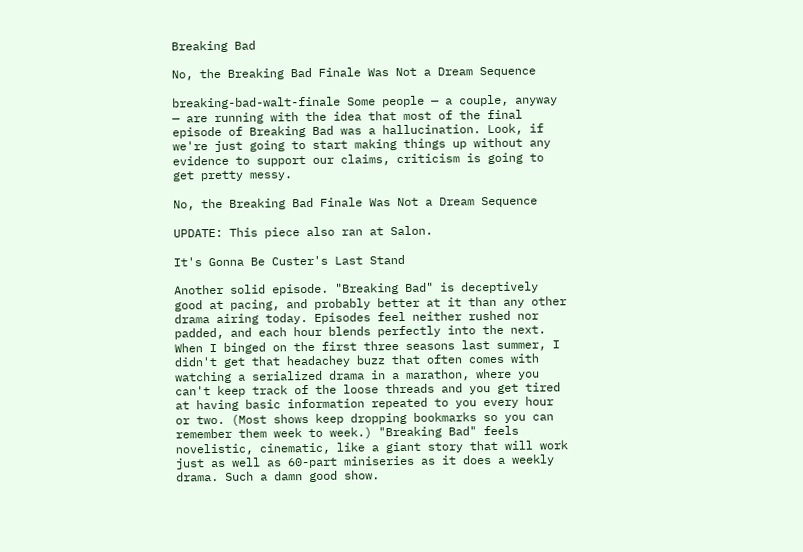Breaking Bad

No, the Breaking Bad Finale Was Not a Dream Sequence

breaking-bad-walt-finale Some people — a couple, anyway — are running with the idea that most of the final episode of Breaking Bad was a hallucination. Look, if we're just going to start making things up without any evidence to support our claims, criticism is going to get pretty messy.

No, the Breaking Bad Finale Was Not a Dream Sequence

UPDATE: This piece also ran at Salon.

It's Gonna Be Custer's Last Stand

Another solid episode. "Breaking Bad" is deceptively good at pacing, and probably better at it than any other drama airing today. Episodes feel neither rushed nor padded, and each hour blends perfectly into the next. When I binged on the first three seasons last summer, I didn't get that headachey buzz that often comes with watching a serialized drama in a marathon, where you can't keep track of the loose threads and you get tired at having basic information repeated to you every hour or two. (Most shows keep dropping bookmarks so you can remember them week to week.) "Breaking Bad" feels novelistic, cinematic, like a giant story that will work just as well as 60-part miniseries as it does a weekly drama. Such a damn good show.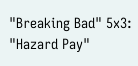"Breaking Bad" 5x3: "Hazard Pay"